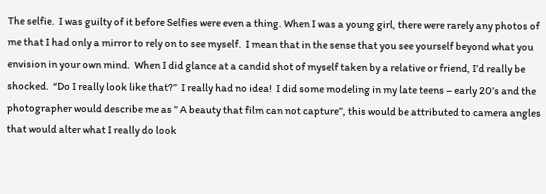The selfie.  I was guilty of it before Selfies were even a thing. When I was a young girl, there were rarely any photos of me that I had only a mirror to rely on to see myself.  I mean that in the sense that you see yourself beyond what you envision in your own mind.  When I did glance at a candid shot of myself taken by a relative or friend, I’d really be shocked.  “Do I really look like that?”  I really had no idea!  I did some modeling in my late teens – early 20’s and the photographer would describe me as ” A beauty that film can not capture”, this would be attributed to camera angles that would alter what I really do look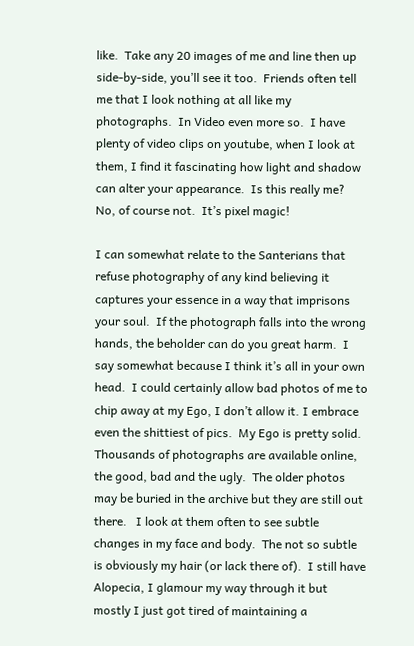like.  Take any 20 images of me and line then up side-by-side, you’ll see it too.  Friends often tell me that I look nothing at all like my photographs.  In Video even more so.  I have plenty of video clips on youtube, when I look at them, I find it fascinating how light and shadow can alter your appearance.  Is this really me?  No, of course not.  It’s pixel magic!

I can somewhat relate to the Santerians that refuse photography of any kind believing it captures your essence in a way that imprisons your soul.  If the photograph falls into the wrong hands, the beholder can do you great harm.  I say somewhat because I think it’s all in your own head.  I could certainly allow bad photos of me to chip away at my Ego, I don’t allow it. I embrace even the shittiest of pics.  My Ego is pretty solid.  Thousands of photographs are available online, the good, bad and the ugly.  The older photos may be buried in the archive but they are still out there.   I look at them often to see subtle changes in my face and body.  The not so subtle is obviously my hair (or lack there of).  I still have Alopecia, I glamour my way through it but mostly I just got tired of maintaining a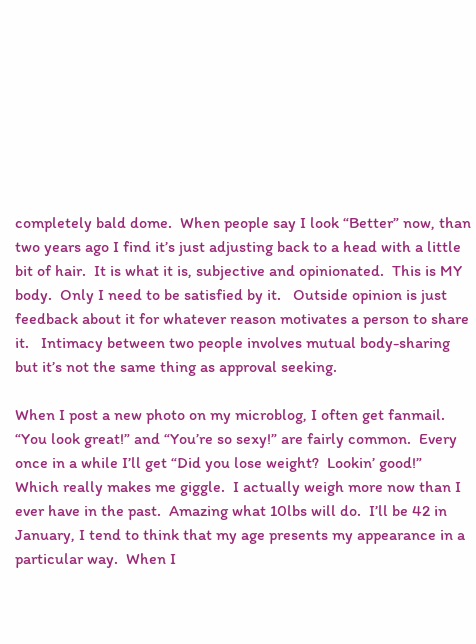completely bald dome.  When people say I look “Better” now, than two years ago I find it’s just adjusting back to a head with a little bit of hair.  It is what it is, subjective and opinionated.  This is MY body.  Only I need to be satisfied by it.   Outside opinion is just feedback about it for whatever reason motivates a person to share it.   Intimacy between two people involves mutual body-sharing but it’s not the same thing as approval seeking.

When I post a new photo on my microblog, I often get fanmail. “You look great!” and “You’re so sexy!” are fairly common.  Every once in a while I’ll get “Did you lose weight?  Lookin’ good!”  Which really makes me giggle.  I actually weigh more now than I ever have in the past.  Amazing what 10lbs will do.  I’ll be 42 in January, I tend to think that my age presents my appearance in a particular way.  When I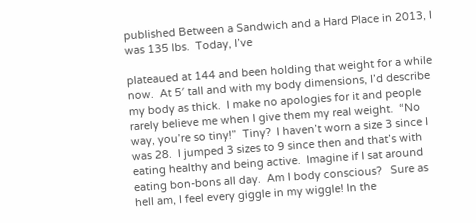published Between a Sandwich and a Hard Place in 2013, I was 135 lbs.  Today, I’ve

plateaued at 144 and been holding that weight for a while now.  At 5′ tall and with my body dimensions, I’d describe my body as thick.  I make no apologies for it and people rarely believe me when I give them my real weight.  “No way, you’re so tiny!”  Tiny?  I haven’t worn a size 3 since I was 28.  I jumped 3 sizes to 9 since then and that’s with eating healthy and being active.  Imagine if I sat around eating bon-bons all day.  Am I body conscious?   Sure as hell am, I feel every giggle in my wiggle! In the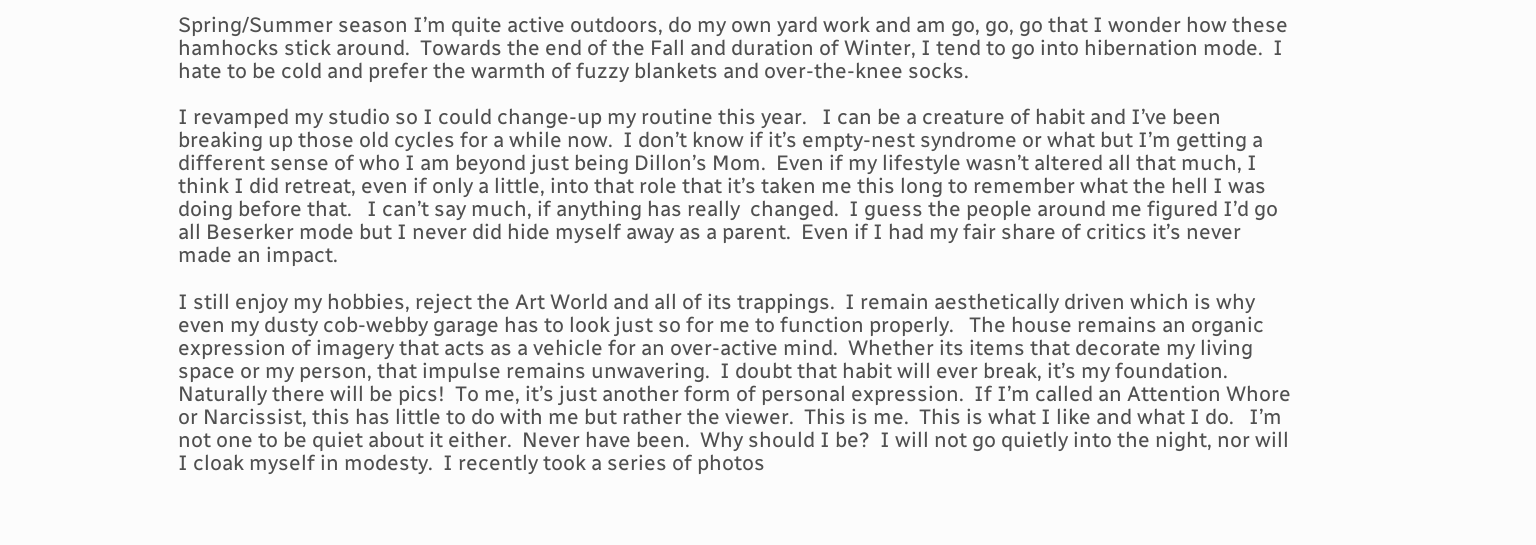Spring/Summer season I’m quite active outdoors, do my own yard work and am go, go, go that I wonder how these hamhocks stick around.  Towards the end of the Fall and duration of Winter, I tend to go into hibernation mode.  I hate to be cold and prefer the warmth of fuzzy blankets and over-the-knee socks.

I revamped my studio so I could change-up my routine this year.   I can be a creature of habit and I’ve been breaking up those old cycles for a while now.  I don’t know if it’s empty-nest syndrome or what but I’m getting a different sense of who I am beyond just being Dillon’s Mom.  Even if my lifestyle wasn’t altered all that much, I think I did retreat, even if only a little, into that role that it’s taken me this long to remember what the hell I was doing before that.   I can’t say much, if anything has really  changed.  I guess the people around me figured I’d go all Beserker mode but I never did hide myself away as a parent.  Even if I had my fair share of critics it’s never made an impact.

I still enjoy my hobbies, reject the Art World and all of its trappings.  I remain aesthetically driven which is why even my dusty cob-webby garage has to look just so for me to function properly.   The house remains an organic expression of imagery that acts as a vehicle for an over-active mind.  Whether its items that decorate my living space or my person, that impulse remains unwavering.  I doubt that habit will ever break, it’s my foundation.  Naturally there will be pics!  To me, it’s just another form of personal expression.  If I’m called an Attention Whore or Narcissist, this has little to do with me but rather the viewer.  This is me.  This is what I like and what I do.   I’m not one to be quiet about it either.  Never have been.  Why should I be?  I will not go quietly into the night, nor will I cloak myself in modesty.  I recently took a series of photos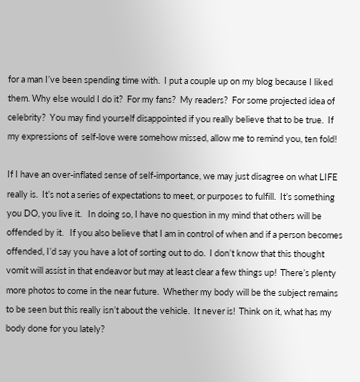for a man I’ve been spending time with.  I put a couple up on my blog because I liked them. Why else would I do it?  For my fans?  My readers?  For some projected idea of celebrity?  You may find yourself disappointed if you really believe that to be true.  If my expressions of  self-love were somehow missed, allow me to remind you, ten fold!

If I have an over-inflated sense of self-importance, we may just disagree on what LIFE really is.  It’s not a series of expectations to meet, or purposes to fulfill.  It’s something you DO, you live it.   In doing so, I have no question in my mind that others will be offended by it.   If you also believe that I am in control of when and if a person becomes offended, I’d say you have a lot of sorting out to do.  I don’t know that this thought vomit will assist in that endeavor but may at least clear a few things up!  There’s plenty more photos to come in the near future.  Whether my body will be the subject remains to be seen but this really isn’t about the vehicle.  It never is!  Think on it, what has my body done for you lately?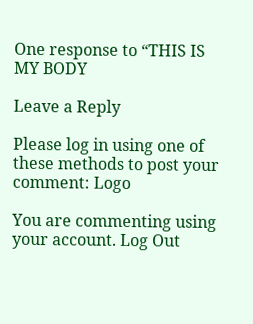One response to “THIS IS MY BODY

Leave a Reply

Please log in using one of these methods to post your comment: Logo

You are commenting using your account. Log Out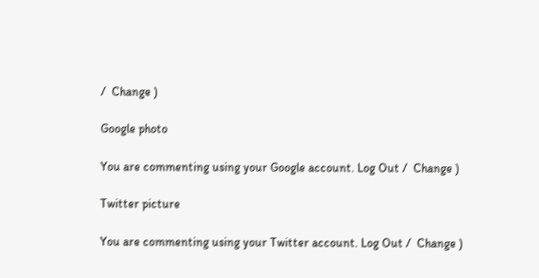/  Change )

Google photo

You are commenting using your Google account. Log Out /  Change )

Twitter picture

You are commenting using your Twitter account. Log Out /  Change )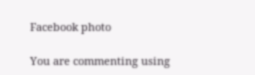Facebook photo

You are commenting using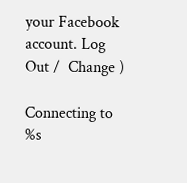your Facebook account. Log Out /  Change )

Connecting to %s